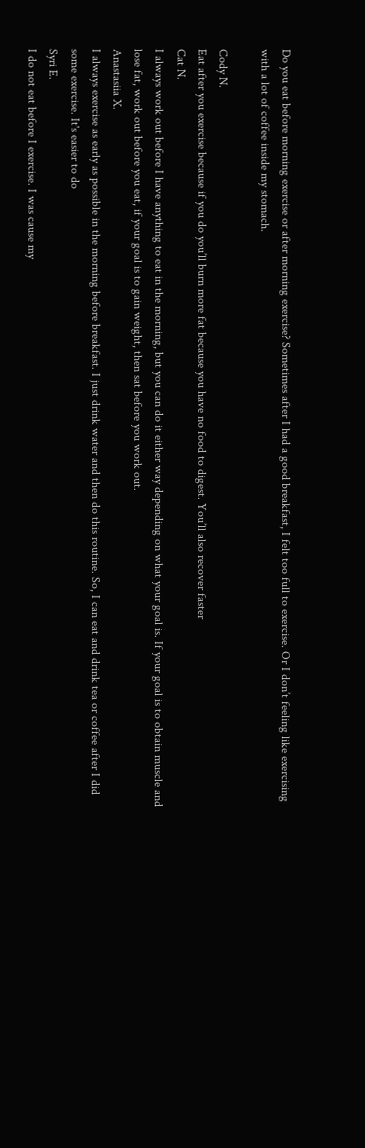Do you eat before morning exercise or after morning exercise? Sometimes after I had a good breakfast, I felt too full to exercise. Or I don’t feeling like exercising with a lot of coffee inside my stomach.

Cody N.
Eat after you exercise because if you do you’ll burn more fat because you have no food to digest. You’ll also recover faster
Cat N.
I always work out before I have anything to eat in the morning, but you can do it either way depending on what your goal is. If your goal is to obtain muscle and lose fat, work out before you eat, if your goal is to gain weight, then sat before you work out.
Anastasiia X.
I always exercise as early as possible in the morning before breakfast. I just drink water and then do this routine. So, I can eat and drink tea or coffee after I did some exercise. It's easier to do
Syri E.
I do not eat before I exercise. I was cause my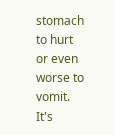stomach to hurt or even worse to vomit. It's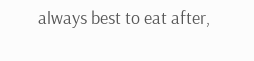always best to eat after,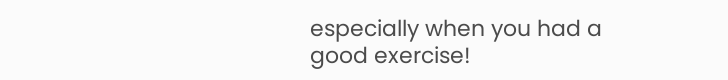especially when you had a good exercise!